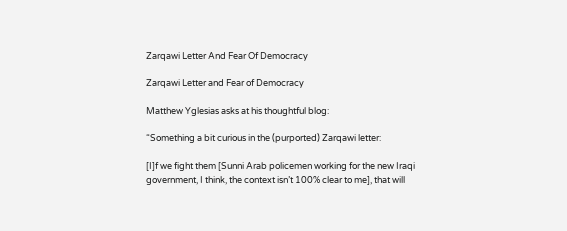Zarqawi Letter And Fear Of Democracy

Zarqawi Letter and Fear of Democracy

Matthew Yglesias asks at his thoughtful blog:

“Something a bit curious in the (purported) Zarqawi letter:

[I]f we fight them [Sunni Arab policemen working for the new Iraqi government, I think, the context isn’t 100% clear to me], that will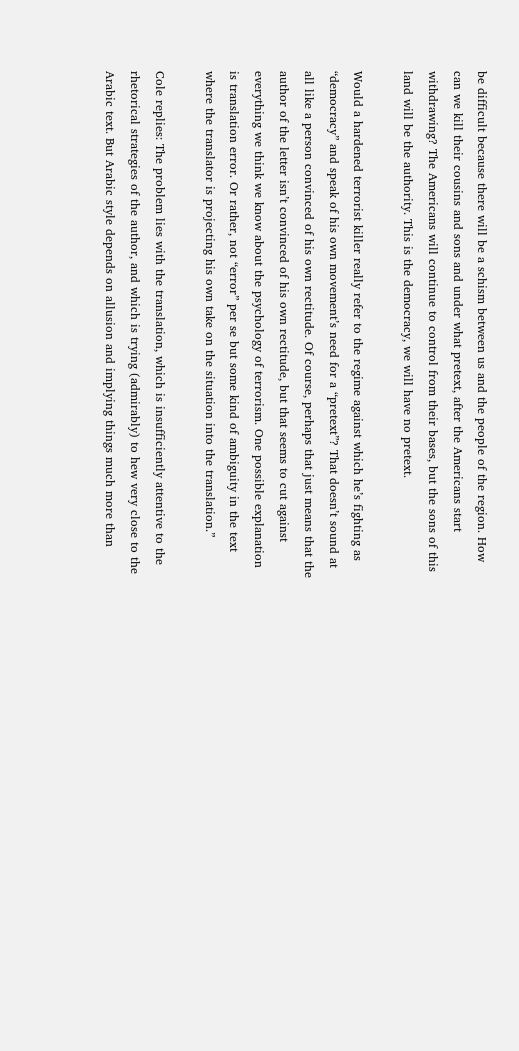be difficult because there will be a schism between us and the people of the region. How can we kill their cousins and sons and under what pretext, after the Americans start withdrawing? The Americans will continue to control from their bases, but the sons of this land will be the authority. This is the democracy, we will have no pretext.

Would a hardened terrorist killer really refer to the regime against which he’s fighting as “democracy” and speak of his own movement’s need for a “pretext”? That doesn’t sound at all like a person convinced of his own rectitude. Of course, perhaps that just means that the author of the letter isn’t convinced of his own rectitude, but that seems to cut against everything we think we know about the psychology of terrorism. One possible explanation is translation error. Or rather, not “error” per se but some kind of ambiguity in the text where the translator is projecting his own take on the situation into the translation.”

Cole replies: The problem lies with the translation, which is insufficiently attentive to the rhetorical strategies of the author, and which is trying (admirably) to hew very close to the Arabic text. But Arabic style depends on allusion and implying things much more than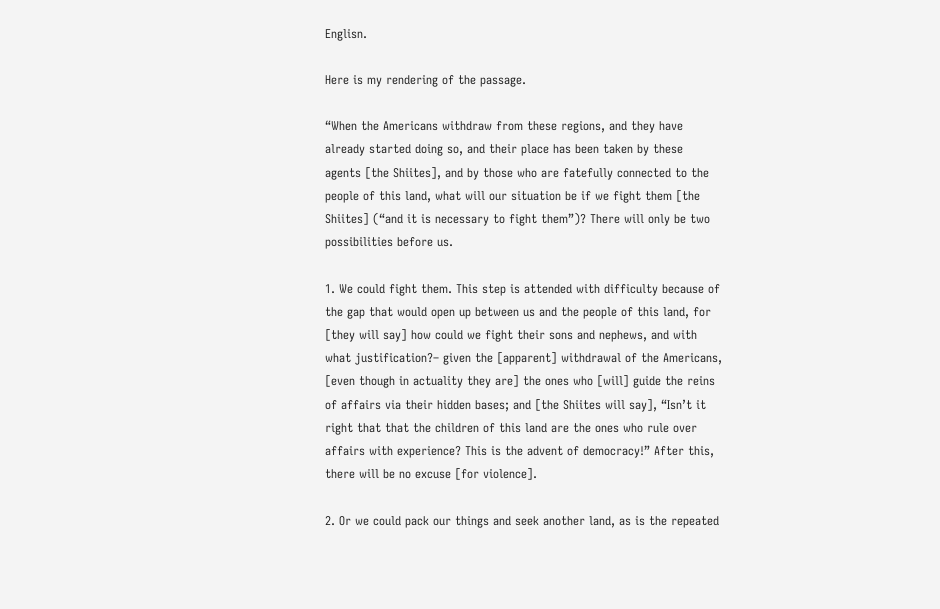Englisn.

Here is my rendering of the passage.

“When the Americans withdraw from these regions, and they have already started doing so, and their place has been taken by these agents [the Shiites], and by those who are fatefully connected to the people of this land, what will our situation be if we fight them [the Shiites] (“and it is necessary to fight them”)? There will only be two possibilities before us.

1. We could fight them. This step is attended with difficulty because of the gap that would open up between us and the people of this land, for [they will say] how could we fight their sons and nephews, and with what justification?– given the [apparent] withdrawal of the Americans, [even though in actuality they are] the ones who [will] guide the reins of affairs via their hidden bases; and [the Shiites will say], “Isn’t it right that that the children of this land are the ones who rule over affairs with experience? This is the advent of democracy!” After this, there will be no excuse [for violence].

2. Or we could pack our things and seek another land, as is the repeated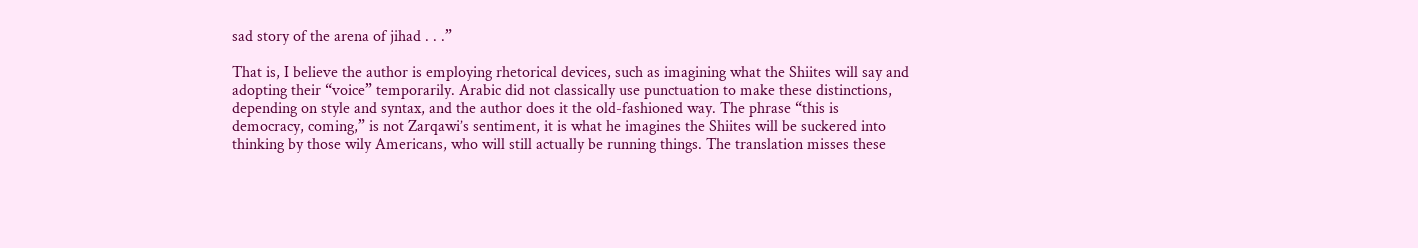sad story of the arena of jihad . . .”

That is, I believe the author is employing rhetorical devices, such as imagining what the Shiites will say and adopting their “voice” temporarily. Arabic did not classically use punctuation to make these distinctions, depending on style and syntax, and the author does it the old-fashioned way. The phrase “this is democracy, coming,” is not Zarqawi’s sentiment, it is what he imagines the Shiites will be suckered into thinking by those wily Americans, who will still actually be running things. The translation misses these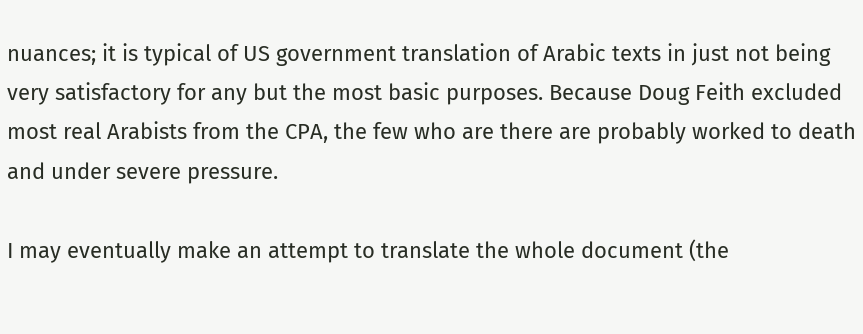nuances; it is typical of US government translation of Arabic texts in just not being very satisfactory for any but the most basic purposes. Because Doug Feith excluded most real Arabists from the CPA, the few who are there are probably worked to death and under severe pressure.

I may eventually make an attempt to translate the whole document (the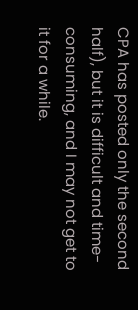CPA has posted only the second half), but it is difficult and time-consuming, and I may not get to it for a while.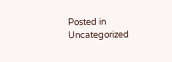Posted in Uncategorized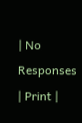| No Responses | Print |